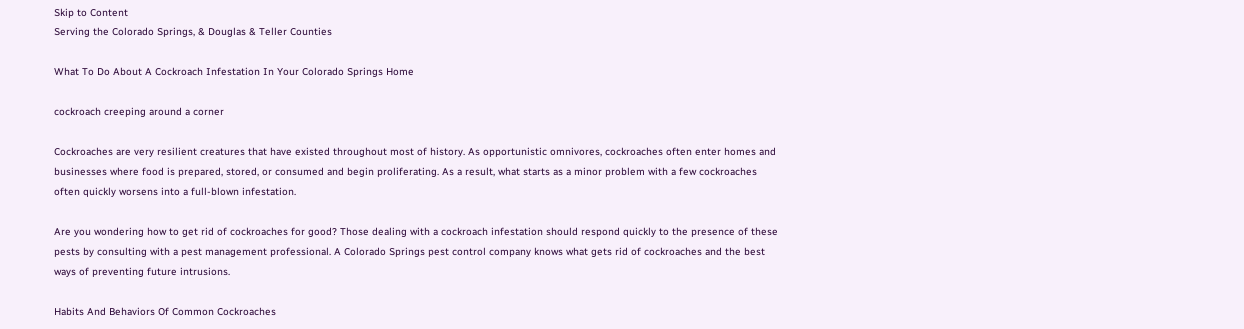Skip to Content
Serving the Colorado Springs, & Douglas & Teller Counties

What To Do About A Cockroach Infestation In Your Colorado Springs Home

cockroach creeping around a corner

Cockroaches are very resilient creatures that have existed throughout most of history. As opportunistic omnivores, cockroaches often enter homes and businesses where food is prepared, stored, or consumed and begin proliferating. As a result, what starts as a minor problem with a few cockroaches often quickly worsens into a full-blown infestation.

Are you wondering how to get rid of cockroaches for good? Those dealing with a cockroach infestation should respond quickly to the presence of these pests by consulting with a pest management professional. A Colorado Springs pest control company knows what gets rid of cockroaches and the best ways of preventing future intrusions.

Habits And Behaviors Of Common Cockroaches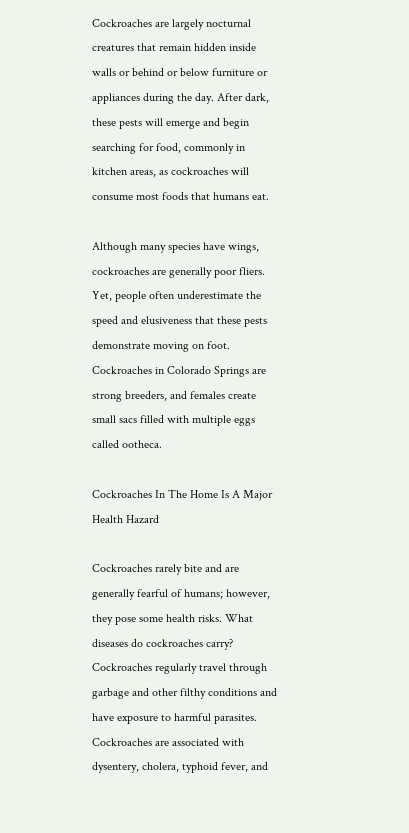Cockroaches are largely nocturnal creatures that remain hidden inside walls or behind or below furniture or appliances during the day. After dark, these pests will emerge and begin searching for food, commonly in kitchen areas, as cockroaches will consume most foods that humans eat.

Although many species have wings, cockroaches are generally poor fliers. Yet, people often underestimate the speed and elusiveness that these pests demonstrate moving on foot. Cockroaches in Colorado Springs are strong breeders, and females create small sacs filled with multiple eggs called ootheca.

Cockroaches In The Home Is A Major Health Hazard

Cockroaches rarely bite and are generally fearful of humans; however, they pose some health risks. What diseases do cockroaches carry? Cockroaches regularly travel through garbage and other filthy conditions and have exposure to harmful parasites. Cockroaches are associated with dysentery, cholera, typhoid fever, and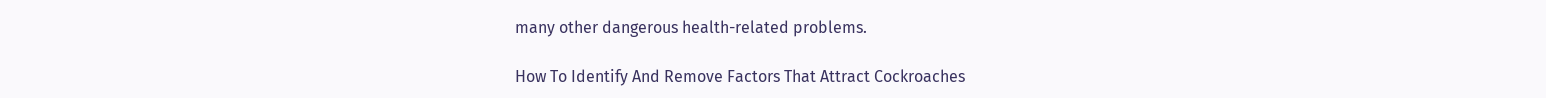many other dangerous health-related problems.

How To Identify And Remove Factors That Attract Cockroaches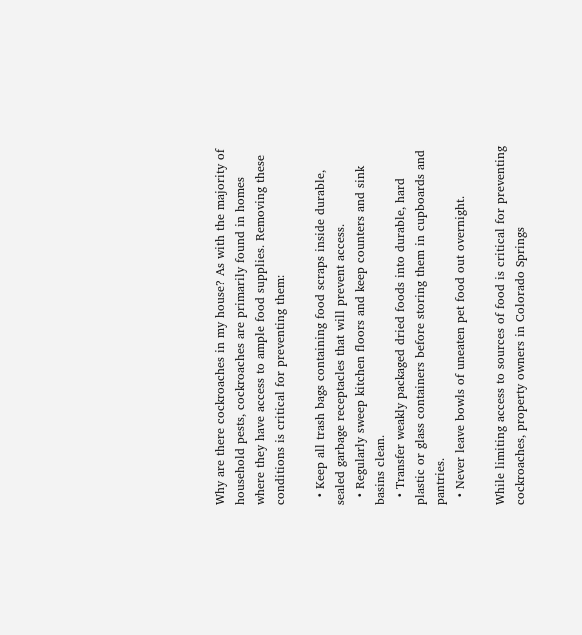Why are there cockroaches in my house? As with the majority of household pests, cockroaches are primarily found in homes where they have access to ample food supplies. Removing these conditions is critical for preventing them:

  • Keep all trash bags containing food scraps inside durable, sealed garbage receptacles that will prevent access.
  • Regularly sweep kitchen floors and keep counters and sink basins clean.
  • Transfer weakly packaged dried foods into durable, hard plastic or glass containers before storing them in cupboards and pantries.
  • Never leave bowls of uneaten pet food out overnight.

While limiting access to sources of food is critical for preventing cockroaches, property owners in Colorado Springs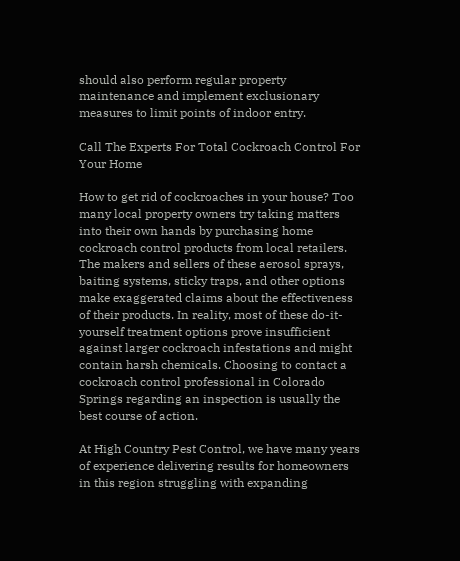should also perform regular property maintenance and implement exclusionary measures to limit points of indoor entry.

Call The Experts For Total Cockroach Control For Your Home

How to get rid of cockroaches in your house? Too many local property owners try taking matters into their own hands by purchasing home cockroach control products from local retailers. The makers and sellers of these aerosol sprays, baiting systems, sticky traps, and other options make exaggerated claims about the effectiveness of their products. In reality, most of these do-it-yourself treatment options prove insufficient against larger cockroach infestations and might contain harsh chemicals. Choosing to contact a cockroach control professional in Colorado Springs regarding an inspection is usually the best course of action.

At High Country Pest Control, we have many years of experience delivering results for homeowners in this region struggling with expanding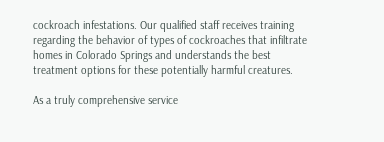cockroach infestations. Our qualified staff receives training regarding the behavior of types of cockroaches that infiltrate homes in Colorado Springs and understands the best treatment options for these potentially harmful creatures.

As a truly comprehensive service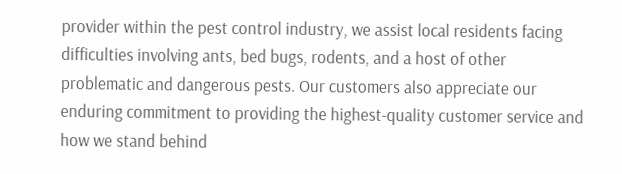provider within the pest control industry, we assist local residents facing difficulties involving ants, bed bugs, rodents, and a host of other problematic and dangerous pests. Our customers also appreciate our enduring commitment to providing the highest-quality customer service and how we stand behind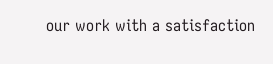our work with a satisfaction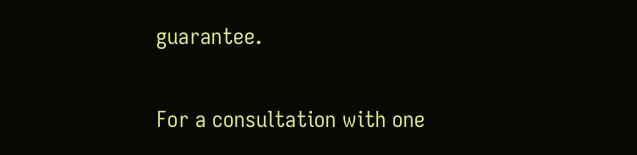guarantee.

For a consultation with one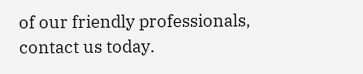of our friendly professionals, contact us today.